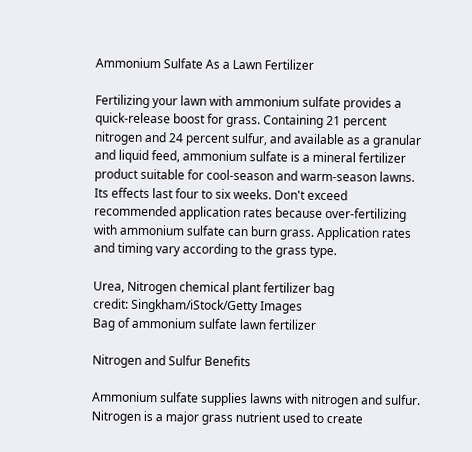Ammonium Sulfate As a Lawn Fertilizer

Fertilizing your lawn with ammonium sulfate provides a quick-release boost for grass. Containing 21 percent nitrogen and 24 percent sulfur, and available as a granular and liquid feed, ammonium sulfate is a mineral fertilizer product suitable for cool-season and warm-season lawns. Its effects last four to six weeks. Don't exceed recommended application rates because over-fertilizing with ammonium sulfate can burn grass. Application rates and timing vary according to the grass type.

Urea, Nitrogen chemical plant fertilizer bag
credit: Singkham/iStock/Getty Images
Bag of ammonium sulfate lawn fertilizer

Nitrogen and Sulfur Benefits

Ammonium sulfate supplies lawns with nitrogen and sulfur. Nitrogen is a major grass nutrient used to create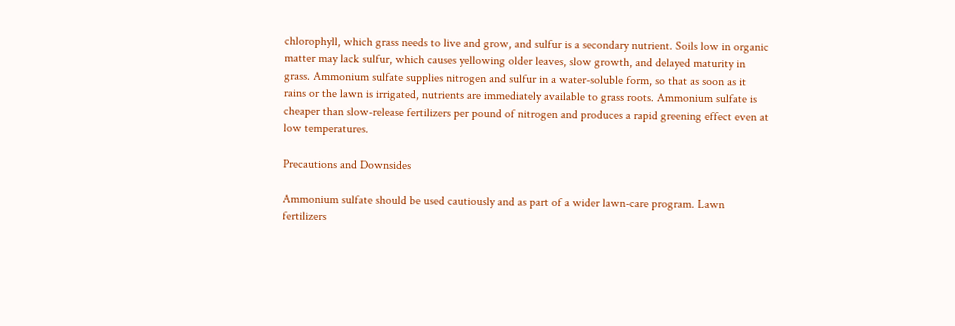chlorophyll, which grass needs to live and grow, and sulfur is a secondary nutrient. Soils low in organic matter may lack sulfur, which causes yellowing older leaves, slow growth, and delayed maturity in grass. Ammonium sulfate supplies nitrogen and sulfur in a water-soluble form, so that as soon as it rains or the lawn is irrigated, nutrients are immediately available to grass roots. Ammonium sulfate is cheaper than slow-release fertilizers per pound of nitrogen and produces a rapid greening effect even at low temperatures.

Precautions and Downsides

Ammonium sulfate should be used cautiously and as part of a wider lawn-care program. Lawn fertilizers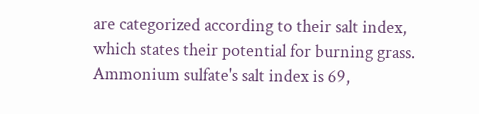are categorized according to their salt index, which states their potential for burning grass. Ammonium sulfate's salt index is 69,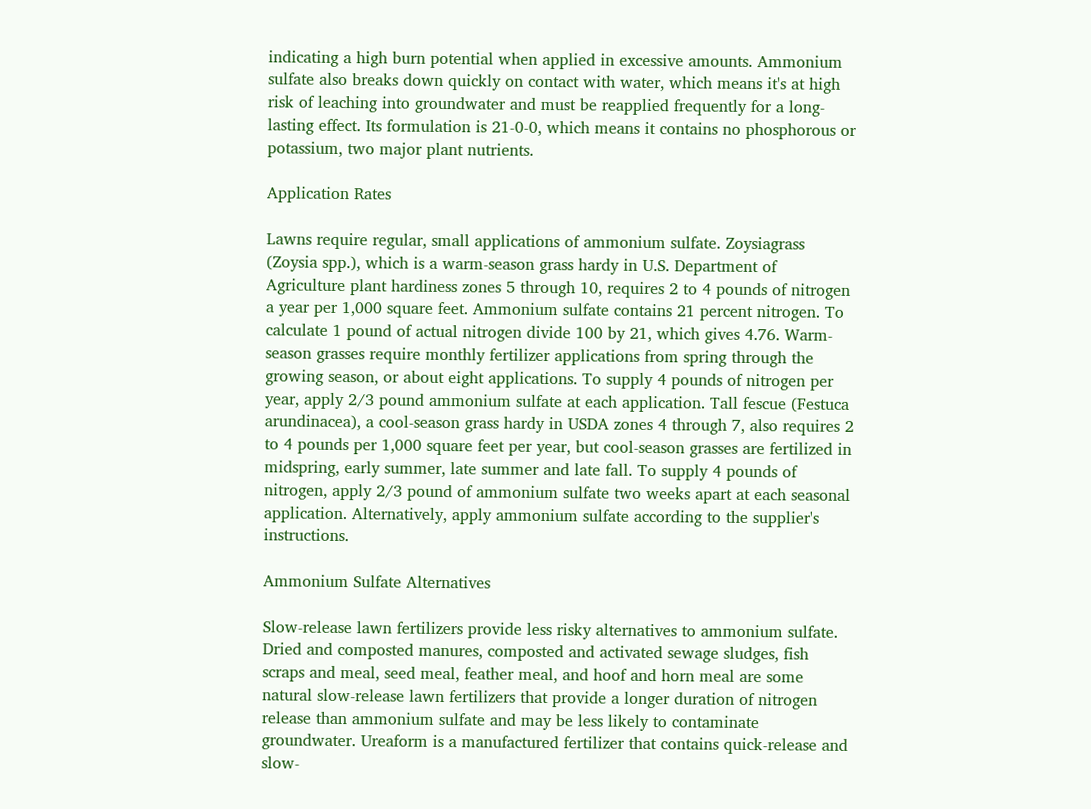indicating a high burn potential when applied in excessive amounts. Ammonium sulfate also breaks down quickly on contact with water, which means it's at high risk of leaching into groundwater and must be reapplied frequently for a long-lasting effect. Its formulation is 21-0-0, which means it contains no phosphorous or potassium, two major plant nutrients.

Application Rates

Lawns require regular, small applications of ammonium sulfate. Zoysiagrass (Zoysia spp.), which is a warm-season grass hardy in U.S. Department of Agriculture plant hardiness zones 5 through 10, requires 2 to 4 pounds of nitrogen a year per 1,000 square feet. Ammonium sulfate contains 21 percent nitrogen. To calculate 1 pound of actual nitrogen divide 100 by 21, which gives 4.76. Warm-season grasses require monthly fertilizer applications from spring through the growing season, or about eight applications. To supply 4 pounds of nitrogen per year, apply 2/3 pound ammonium sulfate at each application. Tall fescue (Festuca arundinacea), a cool-season grass hardy in USDA zones 4 through 7, also requires 2 to 4 pounds per 1,000 square feet per year, but cool-season grasses are fertilized in midspring, early summer, late summer and late fall. To supply 4 pounds of nitrogen, apply 2/3 pound of ammonium sulfate two weeks apart at each seasonal application. Alternatively, apply ammonium sulfate according to the supplier's instructions.

Ammonium Sulfate Alternatives

Slow-release lawn fertilizers provide less risky alternatives to ammonium sulfate. Dried and composted manures, composted and activated sewage sludges, fish scraps and meal, seed meal, feather meal, and hoof and horn meal are some natural slow-release lawn fertilizers that provide a longer duration of nitrogen release than ammonium sulfate and may be less likely to contaminate groundwater. Ureaform is a manufactured fertilizer that contains quick-release and slow-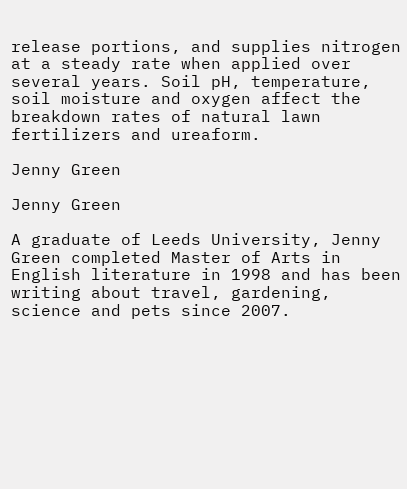release portions, and supplies nitrogen at a steady rate when applied over several years. Soil pH, temperature, soil moisture and oxygen affect the breakdown rates of natural lawn fertilizers and ureaform.

Jenny Green

Jenny Green

A graduate of Leeds University, Jenny Green completed Master of Arts in English literature in 1998 and has been writing about travel, gardening, science and pets since 2007.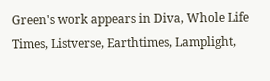Green's work appears in Diva, Whole Life Times, Listverse, Earthtimes, Lamplight,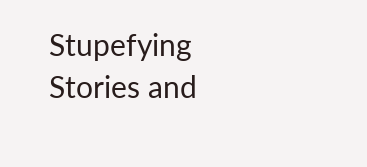Stupefying Stories and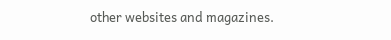other websites and magazines.